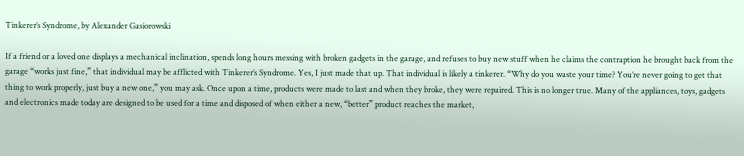Tinkerer’s Syndrome, by Alexander Gasiorowski

If a friend or a loved one displays a mechanical inclination, spends long hours messing with broken gadgets in the garage, and refuses to buy new stuff when he claims the contraption he brought back from the garage “works just fine,” that individual may be afflicted with Tinkerer’s Syndrome. Yes, I just made that up. That individual is likely a tinkerer. “Why do you waste your time? You’re never going to get that thing to work properly, just buy a new one,” you may ask. Once upon a time, products were made to last and when they broke, they were repaired. This is no longer true. Many of the appliances, toys, gadgets and electronics made today are designed to be used for a time and disposed of when either a new, “better” product reaches the market,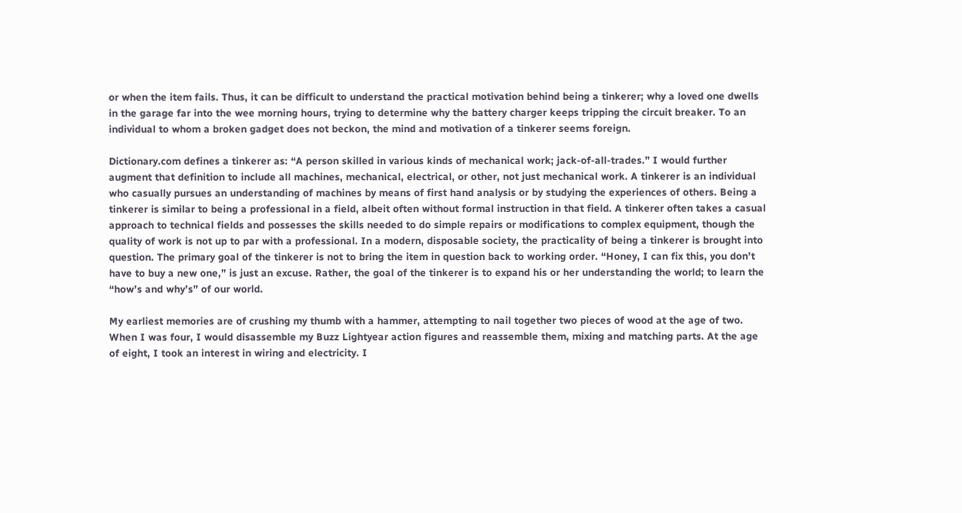or when the item fails. Thus, it can be difficult to understand the practical motivation behind being a tinkerer; why a loved one dwells in the garage far into the wee morning hours, trying to determine why the battery charger keeps tripping the circuit breaker. To an individual to whom a broken gadget does not beckon, the mind and motivation of a tinkerer seems foreign.

Dictionary.com defines a tinkerer as: “A person skilled in various kinds of mechanical work; jack-of-all-trades.” I would further augment that definition to include all machines, mechanical, electrical, or other, not just mechanical work. A tinkerer is an individual who casually pursues an understanding of machines by means of first hand analysis or by studying the experiences of others. Being a tinkerer is similar to being a professional in a field, albeit often without formal instruction in that field. A tinkerer often takes a casual approach to technical fields and possesses the skills needed to do simple repairs or modifications to complex equipment, though the quality of work is not up to par with a professional. In a modern, disposable society, the practicality of being a tinkerer is brought into question. The primary goal of the tinkerer is not to bring the item in question back to working order. “Honey, I can fix this, you don’t have to buy a new one,” is just an excuse. Rather, the goal of the tinkerer is to expand his or her understanding the world; to learn the “how’s and why’s” of our world.

My earliest memories are of crushing my thumb with a hammer, attempting to nail together two pieces of wood at the age of two. When I was four, I would disassemble my Buzz Lightyear action figures and reassemble them, mixing and matching parts. At the age of eight, I took an interest in wiring and electricity. I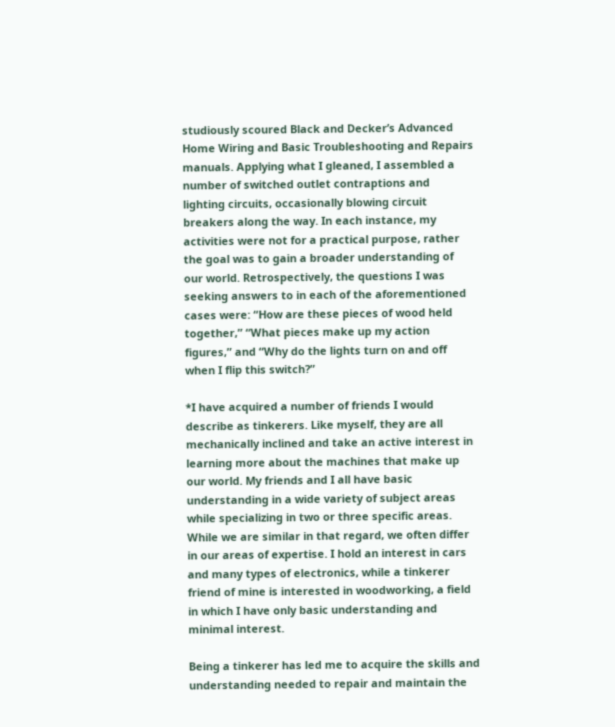studiously scoured Black and Decker’s Advanced Home Wiring and Basic Troubleshooting and Repairs manuals. Applying what I gleaned, I assembled a number of switched outlet contraptions and lighting circuits, occasionally blowing circuit breakers along the way. In each instance, my activities were not for a practical purpose, rather the goal was to gain a broader understanding of our world. Retrospectively, the questions I was seeking answers to in each of the aforementioned cases were: “How are these pieces of wood held together,” “What pieces make up my action figures,” and “Why do the lights turn on and off when I flip this switch?”

*I have acquired a number of friends I would describe as tinkerers. Like myself, they are all mechanically inclined and take an active interest in learning more about the machines that make up our world. My friends and I all have basic understanding in a wide variety of subject areas while specializing in two or three specific areas. While we are similar in that regard, we often differ in our areas of expertise. I hold an interest in cars and many types of electronics, while a tinkerer friend of mine is interested in woodworking, a field in which I have only basic understanding and minimal interest.

Being a tinkerer has led me to acquire the skills and understanding needed to repair and maintain the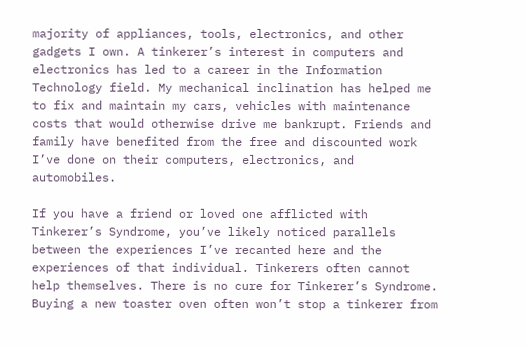majority of appliances, tools, electronics, and other gadgets I own. A tinkerer’s interest in computers and electronics has led to a career in the Information Technology field. My mechanical inclination has helped me to fix and maintain my cars, vehicles with maintenance costs that would otherwise drive me bankrupt. Friends and family have benefited from the free and discounted work I’ve done on their computers, electronics, and automobiles.

If you have a friend or loved one afflicted with Tinkerer’s Syndrome, you’ve likely noticed parallels between the experiences I’ve recanted here and the experiences of that individual. Tinkerers often cannot help themselves. There is no cure for Tinkerer’s Syndrome. Buying a new toaster oven often won’t stop a tinkerer from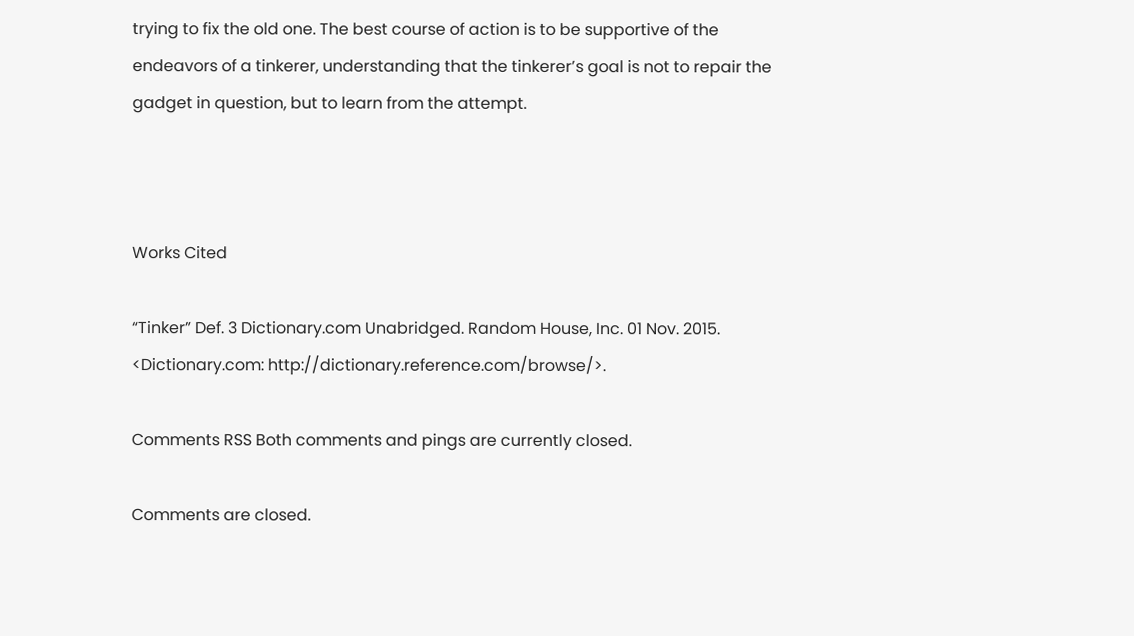trying to fix the old one. The best course of action is to be supportive of the endeavors of a tinkerer, understanding that the tinkerer’s goal is not to repair the gadget in question, but to learn from the attempt.



Works Cited

“Tinker” Def. 3 Dictionary.com Unabridged. Random House, Inc. 01 Nov. 2015. <Dictionary.com: http://dictionary.reference.com/browse/>.

Comments RSS Both comments and pings are currently closed.

Comments are closed.